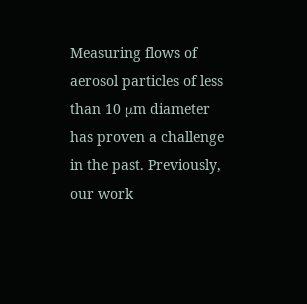Measuring flows of aerosol particles of less than 10 μm diameter has proven a challenge in the past. Previously, our work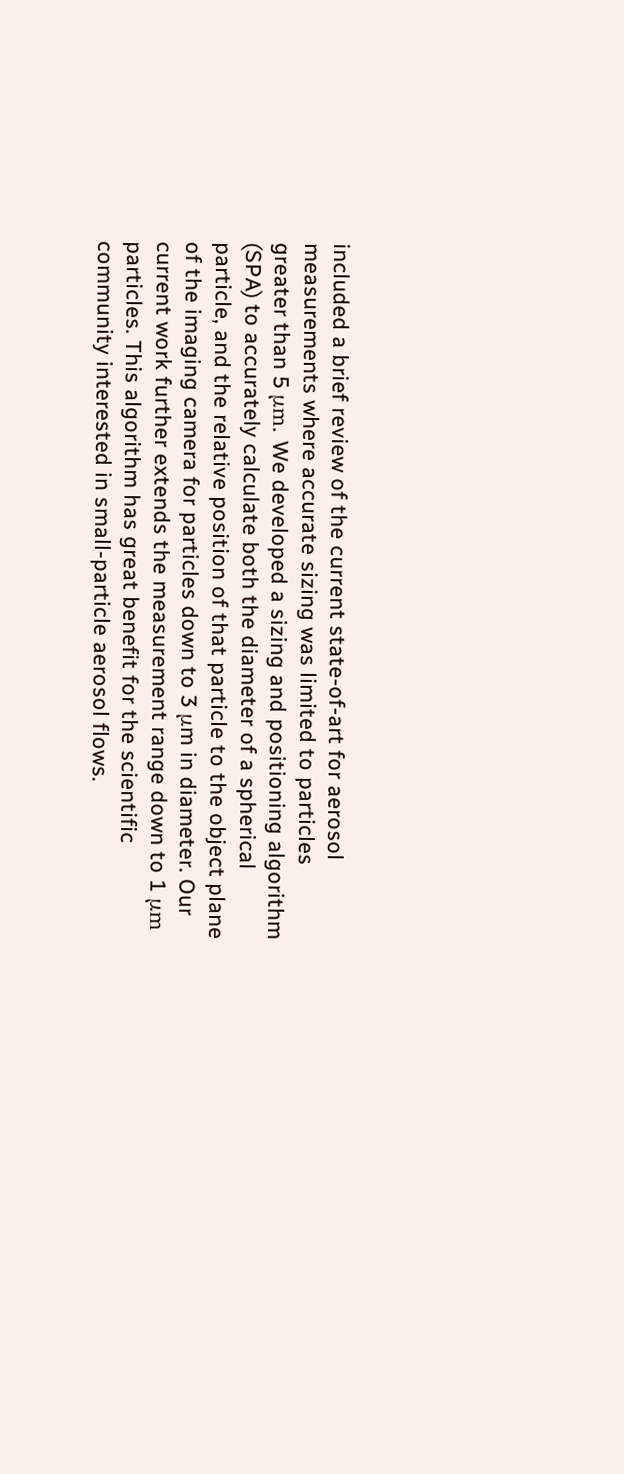included a brief review of the current state-of-art for aerosol measurements where accurate sizing was limited to particles greater than 5 μm. We developed a sizing and positioning algorithm (SPA) to accurately calculate both the diameter of a spherical particle, and the relative position of that particle to the object plane of the imaging camera for particles down to 3 μm in diameter. Our current work further extends the measurement range down to 1 μm particles. This algorithm has great benefit for the scientific community interested in small-particle aerosol flows.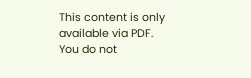This content is only available via PDF.
You do not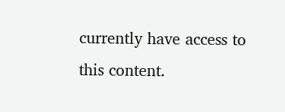currently have access to this content.